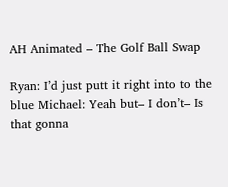AH Animated – The Golf Ball Swap

Ryan: I’d just putt it right into to the blue Michael: Yeah but– I don’t– Is that gonna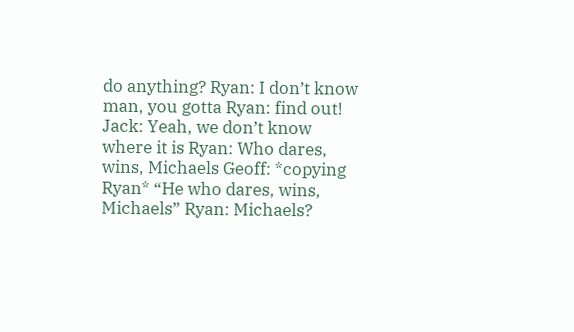do anything? Ryan: I don’t know man, you gotta Ryan: find out! Jack: Yeah, we don’t know where it is Ryan: Who dares, wins, Michaels Geoff: *copying Ryan* “He who dares, wins, Michaels” Ryan: Michaels?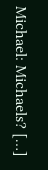Michael: Michaels? […]